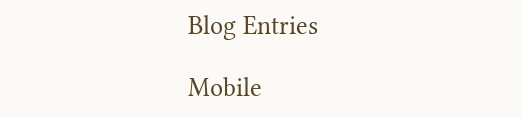Blog Entries

Mobile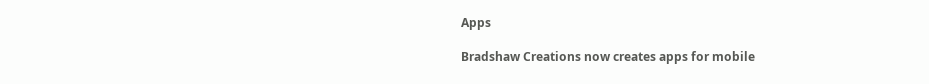Apps

Bradshaw Creations now creates apps for mobile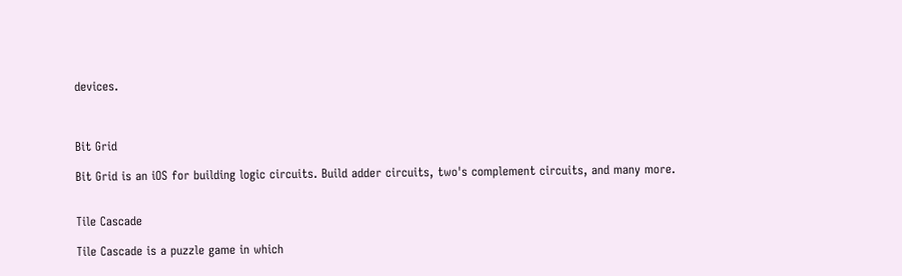devices.



Bit Grid

Bit Grid is an iOS for building logic circuits. Build adder circuits, two's complement circuits, and many more.


Tile Cascade

Tile Cascade is a puzzle game in which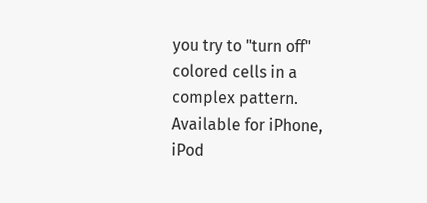you try to "turn off" colored cells in a complex pattern. Available for iPhone, iPod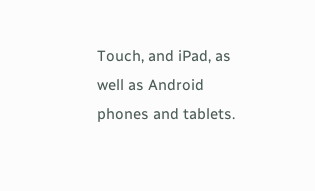Touch, and iPad, as well as Android phones and tablets.